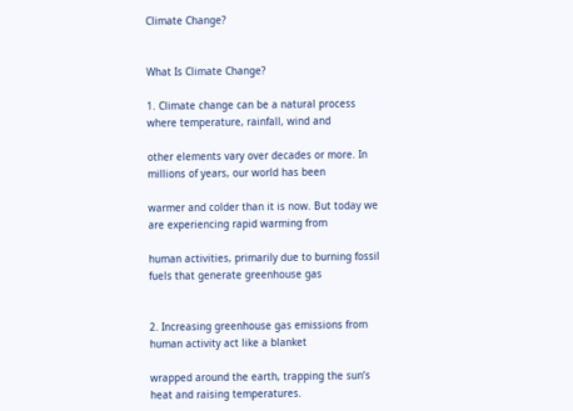Climate Change?


What Is Climate Change?

1. Climate change can be a natural process where temperature, rainfall, wind and

other elements vary over decades or more. In millions of years, our world has been

warmer and colder than it is now. But today we are experiencing rapid warming from

human activities, primarily due to burning fossil fuels that generate greenhouse gas


2. Increasing greenhouse gas emissions from human activity act like a blanket

wrapped around the earth, trapping the sun’s heat and raising temperatures.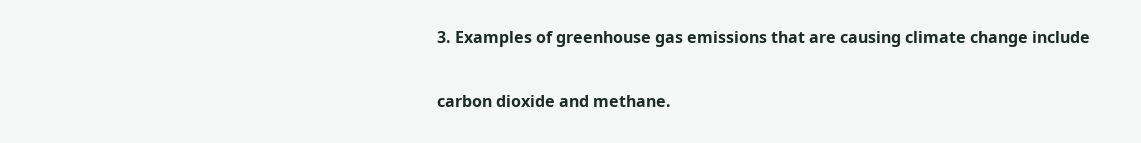3. Examples of greenhouse gas emissions that are causing climate change include

carbon dioxide and methane.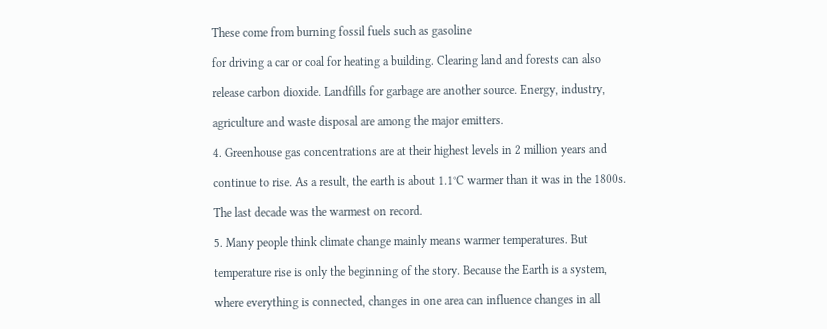These come from burning fossil fuels such as gasoline

for driving a car or coal for heating a building. Clearing land and forests can also

release carbon dioxide. Landfills for garbage are another source. Energy, industry,

agriculture and waste disposal are among the major emitters.

4. Greenhouse gas concentrations are at their highest levels in 2 million years and

continue to rise. As a result, the earth is about 1.1°C warmer than it was in the 1800s.

The last decade was the warmest on record.

5. Many people think climate change mainly means warmer temperatures. But

temperature rise is only the beginning of the story. Because the Earth is a system,

where everything is connected, changes in one area can influence changes in all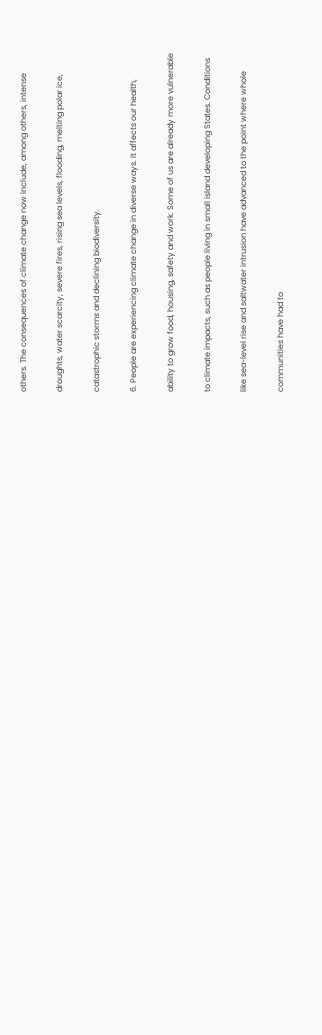others. The consequences of climate change now include, among others, intense

droughts, water scarcity, severe fires, rising sea levels, flooding, melting polar ice,

catastrophic storms and declining biodiversity.

6. People are experiencing climate change in diverse ways. It affects our health,

ability to grow food, housing, safety and work. Some of us are already more vulnerable

to climate impacts, such as people living in small island developing States. Conditions

like sea-level rise and saltwater intrusion have advanced to the point where whole

communities have had to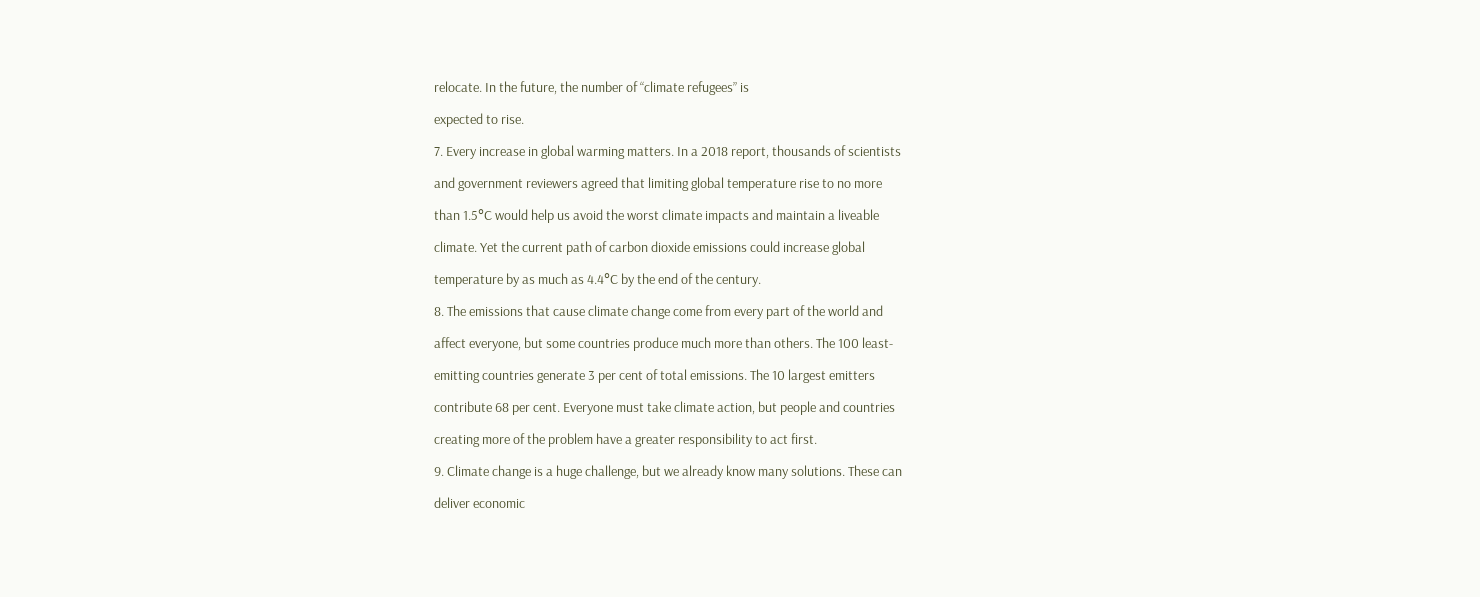relocate. In the future, the number of “climate refugees” is

expected to rise.

7. Every increase in global warming matters. In a 2018 report, thousands of scientists

and government reviewers agreed that limiting global temperature rise to no more

than 1.5°C would help us avoid the worst climate impacts and maintain a liveable

climate. Yet the current path of carbon dioxide emissions could increase global

temperature by as much as 4.4°C by the end of the century.

8. The emissions that cause climate change come from every part of the world and

affect everyone, but some countries produce much more than others. The 100 least-

emitting countries generate 3 per cent of total emissions. The 10 largest emitters

contribute 68 per cent. Everyone must take climate action, but people and countries

creating more of the problem have a greater responsibility to act first.

9. Climate change is a huge challenge, but we already know many solutions. These can

deliver economic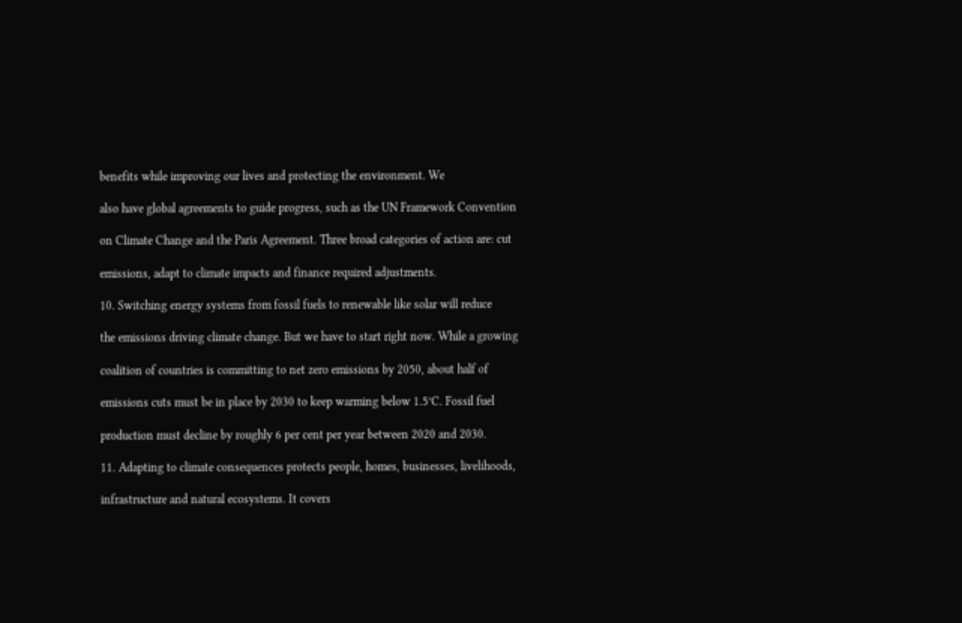benefits while improving our lives and protecting the environment. We

also have global agreements to guide progress, such as the UN Framework Convention

on Climate Change and the Paris Agreement. Three broad categories of action are: cut

emissions, adapt to climate impacts and finance required adjustments.

10. Switching energy systems from fossil fuels to renewable like solar will reduce

the emissions driving climate change. But we have to start right now. While a growing

coalition of countries is committing to net zero emissions by 2050, about half of

emissions cuts must be in place by 2030 to keep warming below 1.5°C. Fossil fuel

production must decline by roughly 6 per cent per year between 2020 and 2030.

11. Adapting to climate consequences protects people, homes, businesses, livelihoods,

infrastructure and natural ecosystems. It covers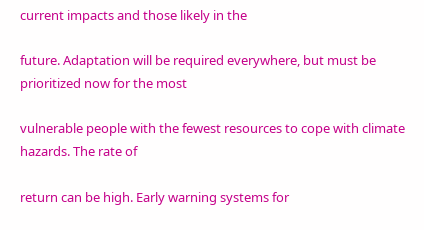current impacts and those likely in the

future. Adaptation will be required everywhere, but must be prioritized now for the most

vulnerable people with the fewest resources to cope with climate hazards. The rate of

return can be high. Early warning systems for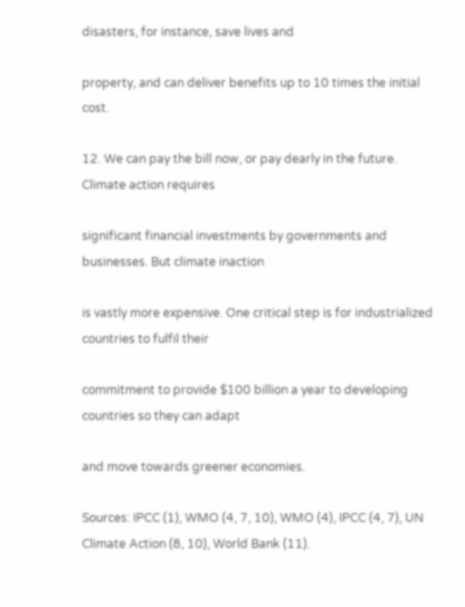disasters, for instance, save lives and

property, and can deliver benefits up to 10 times the initial cost.

12. We can pay the bill now, or pay dearly in the future. Climate action requires

significant financial investments by governments and businesses. But climate inaction

is vastly more expensive. One critical step is for industrialized countries to fulfil their

commitment to provide $100 billion a year to developing countries so they can adapt

and move towards greener economies.

Sources: IPCC (1), WMO (4, 7, 10), WMO (4), IPCC (4, 7), UN Climate Action (8, 10), World Bank (11).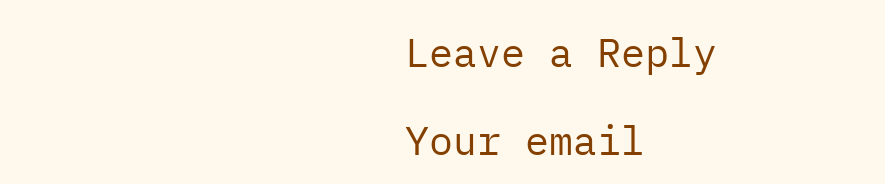Leave a Reply

Your email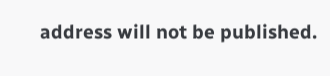address will not be published.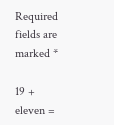Required fields are marked *

19 + eleven =